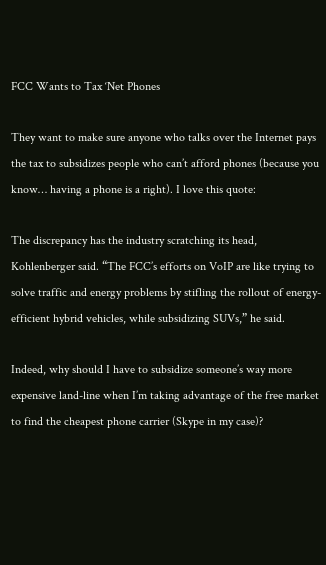FCC Wants to Tax ‘Net Phones

They want to make sure anyone who talks over the Internet pays the tax to subsidizes people who can’t afford phones (because you know… having a phone is a right). I love this quote:

The discrepancy has the industry scratching its head, Kohlenberger said. “The FCC’s efforts on VoIP are like trying to solve traffic and energy problems by stifling the rollout of energy-efficient hybrid vehicles, while subsidizing SUVs,” he said.

Indeed, why should I have to subsidize someone’s way more expensive land-line when I’m taking advantage of the free market to find the cheapest phone carrier (Skype in my case)?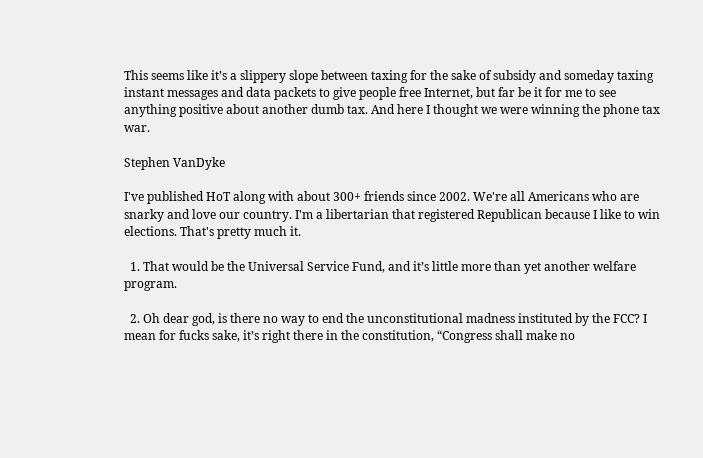This seems like it’s a slippery slope between taxing for the sake of subsidy and someday taxing instant messages and data packets to give people free Internet, but far be it for me to see anything positive about another dumb tax. And here I thought we were winning the phone tax war.

Stephen VanDyke

I've published HoT along with about 300+ friends since 2002. We're all Americans who are snarky and love our country. I'm a libertarian that registered Republican because I like to win elections. That's pretty much it.

  1. That would be the Universal Service Fund, and it’s little more than yet another welfare program.

  2. Oh dear god, is there no way to end the unconstitutional madness instituted by the FCC? I mean for fucks sake, it’s right there in the constitution, “Congress shall make no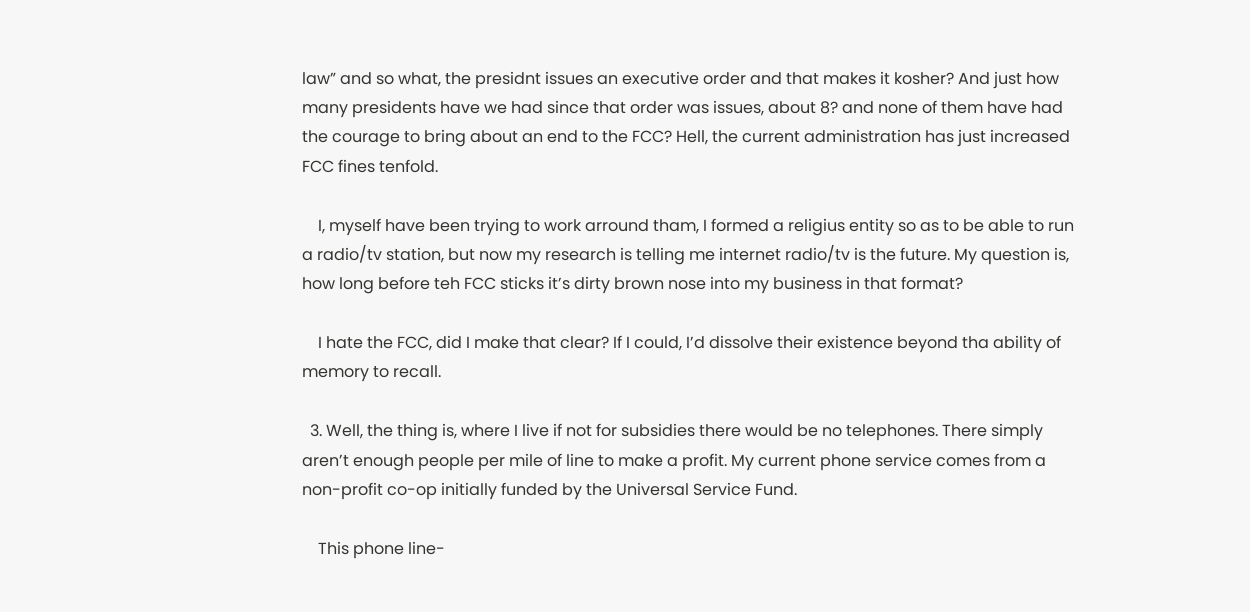law” and so what, the presidnt issues an executive order and that makes it kosher? And just how many presidents have we had since that order was issues, about 8? and none of them have had the courage to bring about an end to the FCC? Hell, the current administration has just increased FCC fines tenfold.

    I, myself have been trying to work arround tham, I formed a religius entity so as to be able to run a radio/tv station, but now my research is telling me internet radio/tv is the future. My question is, how long before teh FCC sticks it’s dirty brown nose into my business in that format?

    I hate the FCC, did I make that clear? If I could, I’d dissolve their existence beyond tha ability of memory to recall.

  3. Well, the thing is, where I live if not for subsidies there would be no telephones. There simply aren’t enough people per mile of line to make a profit. My current phone service comes from a non-profit co-op initially funded by the Universal Service Fund.

    This phone line-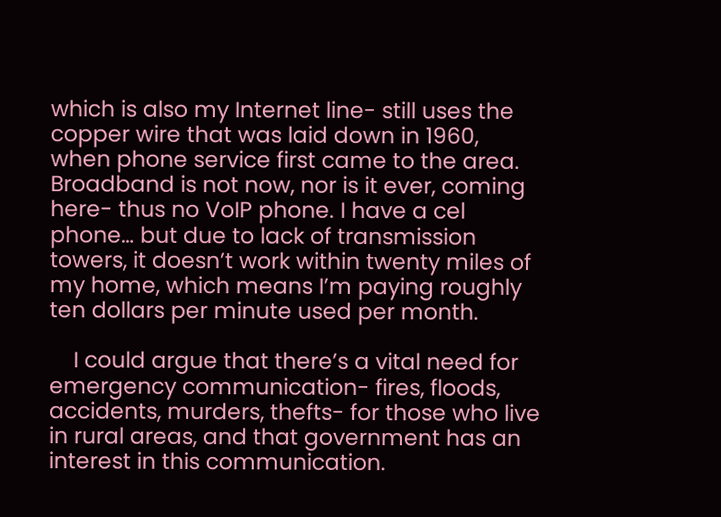which is also my Internet line- still uses the copper wire that was laid down in 1960, when phone service first came to the area. Broadband is not now, nor is it ever, coming here- thus no VoIP phone. I have a cel phone… but due to lack of transmission towers, it doesn’t work within twenty miles of my home, which means I’m paying roughly ten dollars per minute used per month.

    I could argue that there’s a vital need for emergency communication- fires, floods, accidents, murders, thefts- for those who live in rural areas, and that government has an interest in this communication.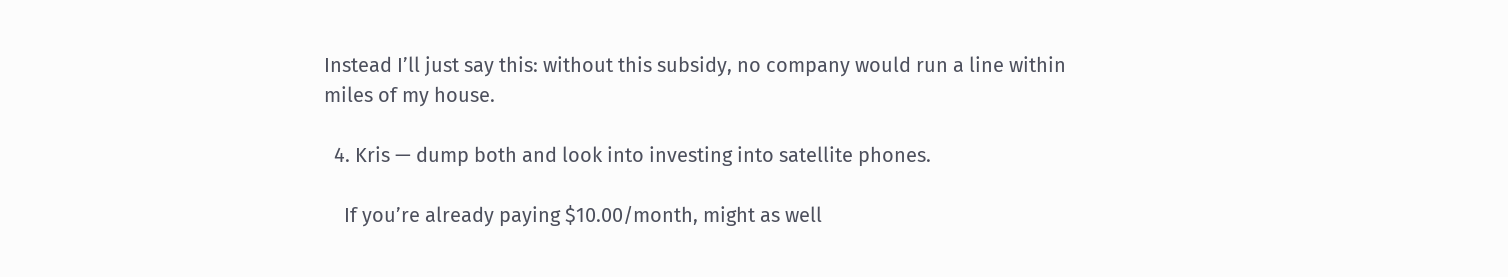Instead I’ll just say this: without this subsidy, no company would run a line within miles of my house.

  4. Kris — dump both and look into investing into satellite phones.

    If you’re already paying $10.00/month, might as well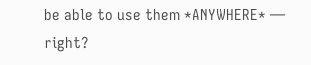be able to use them *ANYWHERE* — right?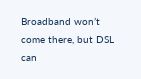Broadband won’t come there, but DSL can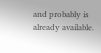and probably is already available.